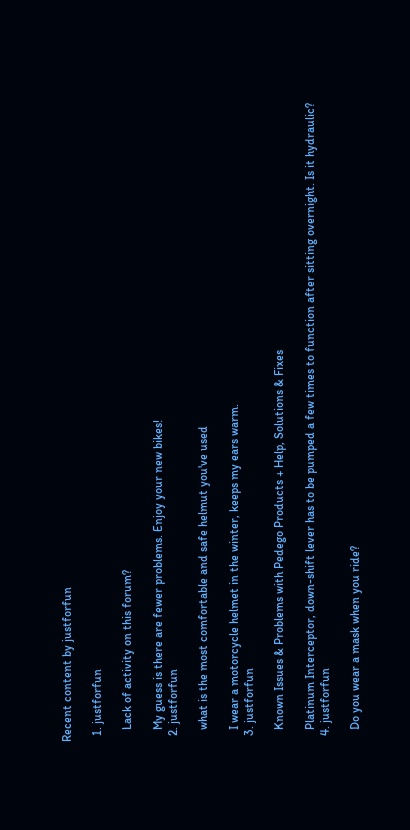Recent content by justforfun

  1. justforfun

    Lack of activity on this forum?

    My guess is there are fewer problems. Enjoy your new bikes!
  2. justforfun

    what is the most comfortable and safe helmut you've used

    I wear a motorcycle helmet in the winter, keeps my ears warm.
  3. justforfun

    Known Issues & Problems with Pedego Products + Help, Solutions & Fixes

    Platinum Interceptor, down-shift lever has to be pumped a few times to function after sitting overnight. Is it hydraulic?
  4. justforfun

    Do you wear a mask when you ride?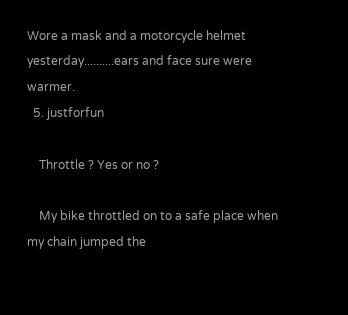Wore a mask and a motorcycle helmet yesterday..........ears and face sure were warmer.
  5. justforfun

    Throttle ? Yes or no ?

    My bike throttled on to a safe place when my chain jumped the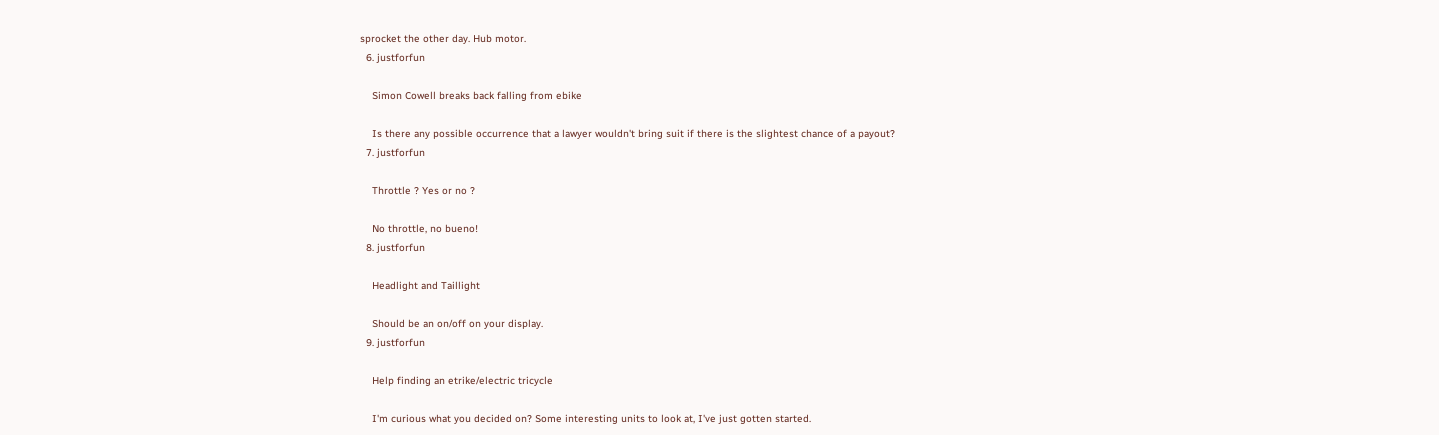sprocket the other day. Hub motor.
  6. justforfun

    Simon Cowell breaks back falling from ebike

    Is there any possible occurrence that a lawyer wouldn't bring suit if there is the slightest chance of a payout?
  7. justforfun

    Throttle ? Yes or no ?

    No throttle, no bueno!
  8. justforfun

    Headlight and Taillight

    Should be an on/off on your display.
  9. justforfun

    Help finding an etrike/electric tricycle

    I'm curious what you decided on? Some interesting units to look at, I've just gotten started.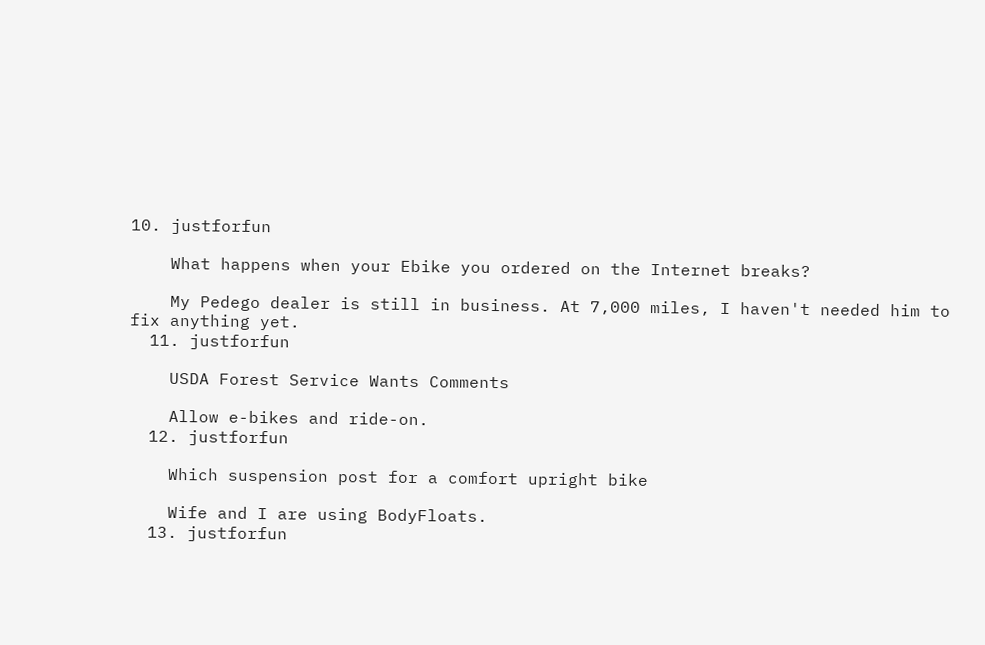10. justforfun

    What happens when your Ebike you ordered on the Internet breaks?

    My Pedego dealer is still in business. At 7,000 miles, I haven't needed him to fix anything yet.
  11. justforfun

    USDA Forest Service Wants Comments

    Allow e-bikes and ride-on.
  12. justforfun

    Which suspension post for a comfort upright bike

    Wife and I are using BodyFloats.
  13. justforfun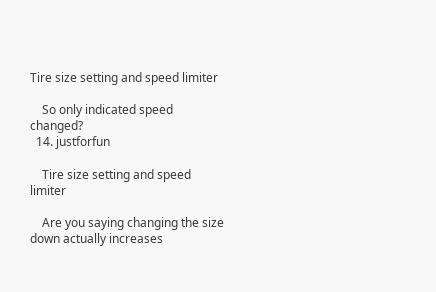Tire size setting and speed limiter

    So only indicated speed changed?
  14. justforfun

    Tire size setting and speed limiter

    Are you saying changing the size down actually increases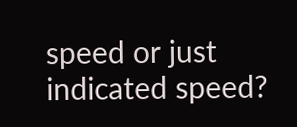speed or just indicated speed?